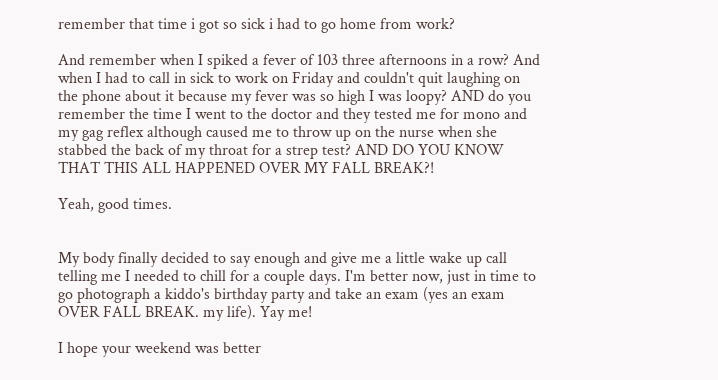remember that time i got so sick i had to go home from work?

And remember when I spiked a fever of 103 three afternoons in a row? And when I had to call in sick to work on Friday and couldn't quit laughing on the phone about it because my fever was so high I was loopy? AND do you remember the time I went to the doctor and they tested me for mono and my gag reflex although caused me to throw up on the nurse when she stabbed the back of my throat for a strep test? AND DO YOU KNOW THAT THIS ALL HAPPENED OVER MY FALL BREAK?!

Yeah, good times.


My body finally decided to say enough and give me a little wake up call telling me I needed to chill for a couple days. I'm better now, just in time to go photograph a kiddo's birthday party and take an exam (yes an exam OVER FALL BREAK. my life). Yay me!

I hope your weekend was better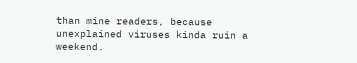than mine readers, because unexplained viruses kinda ruin a weekend.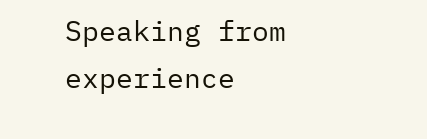Speaking from experience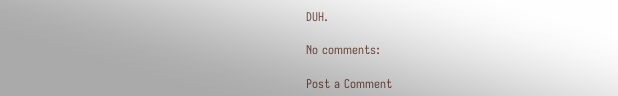DUH.

No comments:

Post a Comment